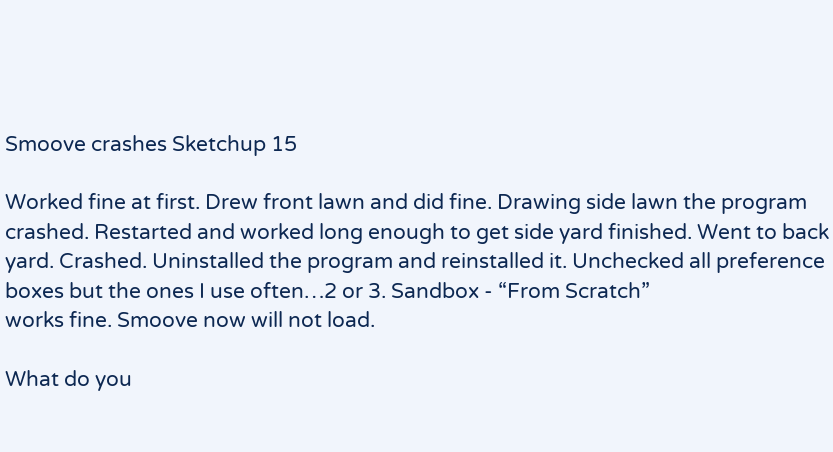Smoove crashes Sketchup 15

Worked fine at first. Drew front lawn and did fine. Drawing side lawn the program crashed. Restarted and worked long enough to get side yard finished. Went to back yard. Crashed. Uninstalled the program and reinstalled it. Unchecked all preference boxes but the ones I use often…2 or 3. Sandbox - “From Scratch”
works fine. Smoove now will not load.

What do you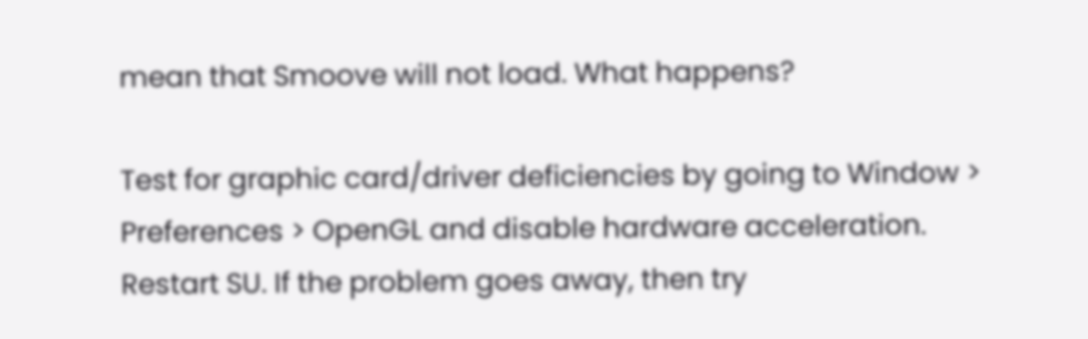mean that Smoove will not load. What happens?

Test for graphic card/driver deficiencies by going to Window > Preferences > OpenGL and disable hardware acceleration. Restart SU. If the problem goes away, then try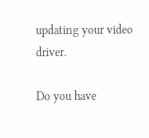updating your video driver.

Do you have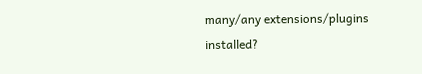many/any extensions/plugins installed?